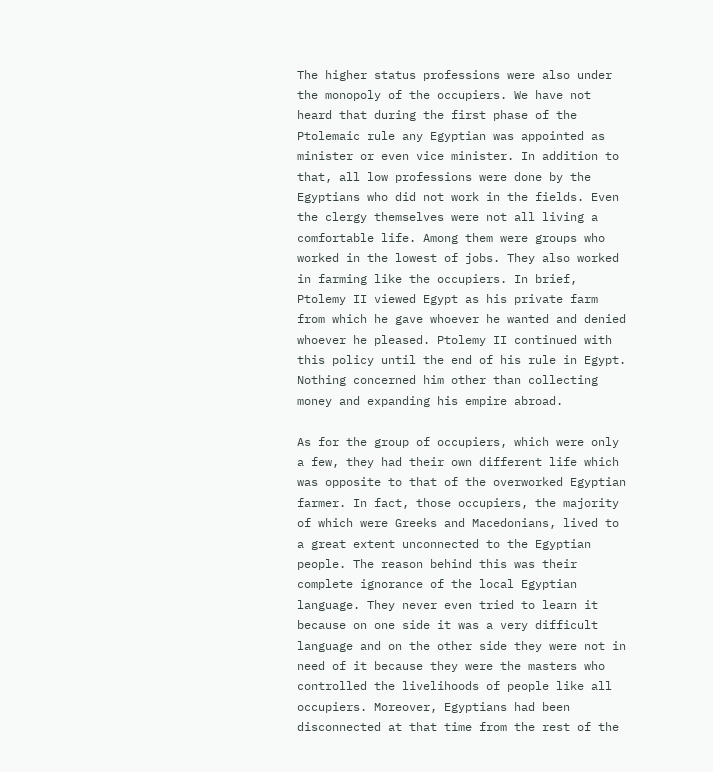The higher status professions were also under the monopoly of the occupiers. We have not heard that during the first phase of the Ptolemaic rule any Egyptian was appointed as minister or even vice minister. In addition to that, all low professions were done by the Egyptians who did not work in the fields. Even the clergy themselves were not all living a comfortable life. Among them were groups who worked in the lowest of jobs. They also worked in farming like the occupiers. In brief, Ptolemy II viewed Egypt as his private farm from which he gave whoever he wanted and denied whoever he pleased. Ptolemy II continued with this policy until the end of his rule in Egypt. Nothing concerned him other than collecting money and expanding his empire abroad.

As for the group of occupiers, which were only a few, they had their own different life which was opposite to that of the overworked Egyptian farmer. In fact, those occupiers, the majority of which were Greeks and Macedonians, lived to a great extent unconnected to the Egyptian people. The reason behind this was their complete ignorance of the local Egyptian language. They never even tried to learn it because on one side it was a very difficult language and on the other side they were not in need of it because they were the masters who controlled the livelihoods of people like all occupiers. Moreover, Egyptians had been disconnected at that time from the rest of the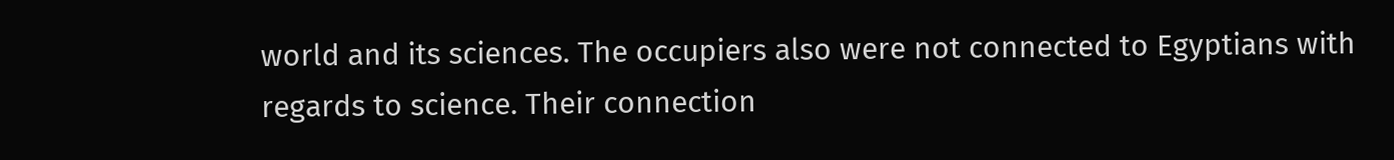world and its sciences. The occupiers also were not connected to Egyptians with regards to science. Their connection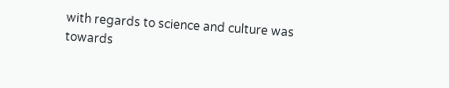with regards to science and culture was towards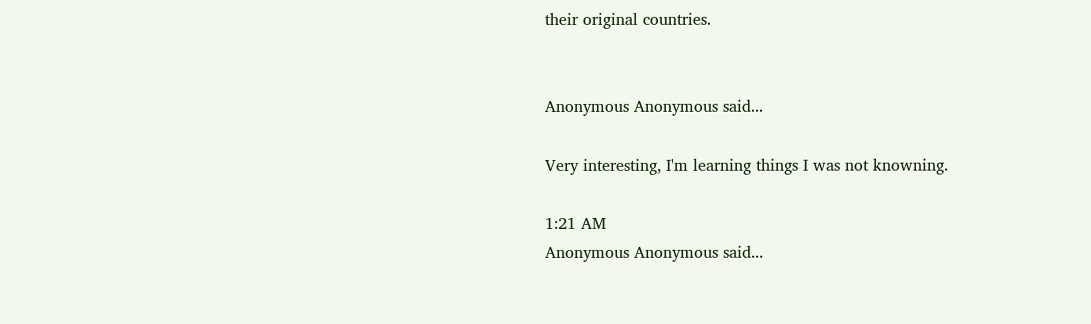their original countries.


Anonymous Anonymous said...

Very interesting, I'm learning things I was not knowning.

1:21 AM
Anonymous Anonymous said...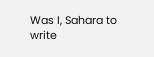Was I, Sahara to write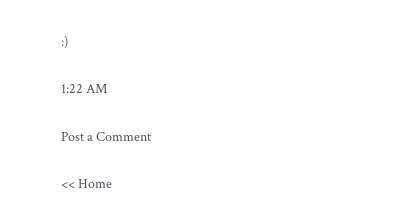:)

1:22 AM

Post a Comment

<< Home